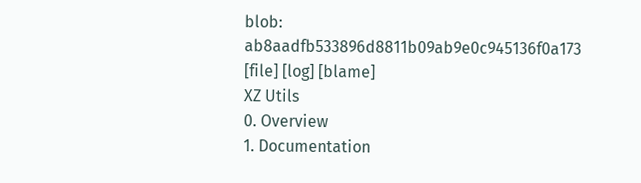blob: ab8aadfb533896d8811b09ab9e0c945136f0a173 [file] [log] [blame]
XZ Utils
0. Overview
1. Documentation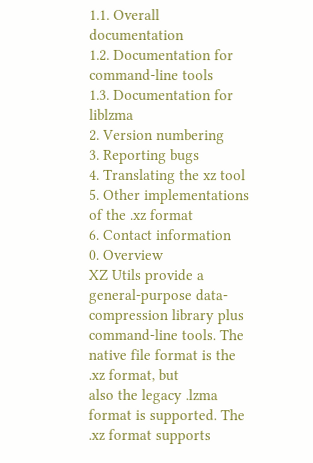1.1. Overall documentation
1.2. Documentation for command-line tools
1.3. Documentation for liblzma
2. Version numbering
3. Reporting bugs
4. Translating the xz tool
5. Other implementations of the .xz format
6. Contact information
0. Overview
XZ Utils provide a general-purpose data-compression library plus
command-line tools. The native file format is the .xz format, but
also the legacy .lzma format is supported. The .xz format supports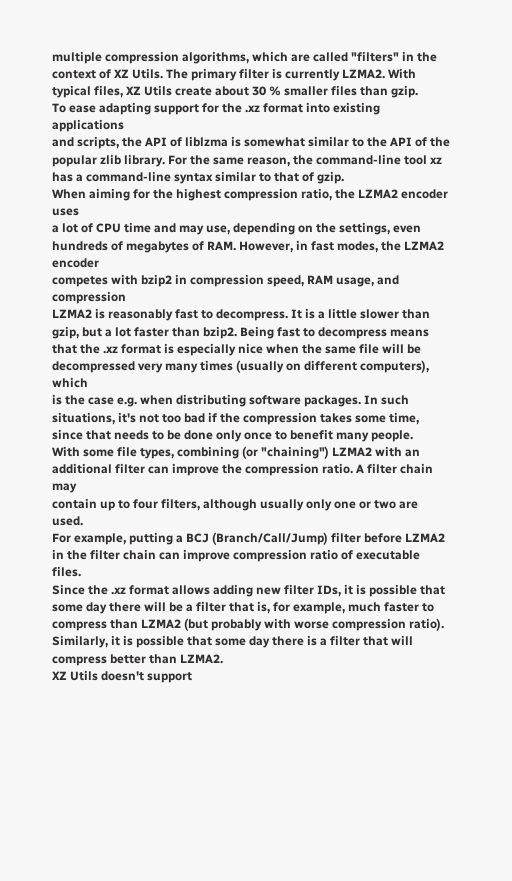multiple compression algorithms, which are called "filters" in the
context of XZ Utils. The primary filter is currently LZMA2. With
typical files, XZ Utils create about 30 % smaller files than gzip.
To ease adapting support for the .xz format into existing applications
and scripts, the API of liblzma is somewhat similar to the API of the
popular zlib library. For the same reason, the command-line tool xz
has a command-line syntax similar to that of gzip.
When aiming for the highest compression ratio, the LZMA2 encoder uses
a lot of CPU time and may use, depending on the settings, even
hundreds of megabytes of RAM. However, in fast modes, the LZMA2 encoder
competes with bzip2 in compression speed, RAM usage, and compression
LZMA2 is reasonably fast to decompress. It is a little slower than
gzip, but a lot faster than bzip2. Being fast to decompress means
that the .xz format is especially nice when the same file will be
decompressed very many times (usually on different computers), which
is the case e.g. when distributing software packages. In such
situations, it's not too bad if the compression takes some time,
since that needs to be done only once to benefit many people.
With some file types, combining (or "chaining") LZMA2 with an
additional filter can improve the compression ratio. A filter chain may
contain up to four filters, although usually only one or two are used.
For example, putting a BCJ (Branch/Call/Jump) filter before LZMA2
in the filter chain can improve compression ratio of executable files.
Since the .xz format allows adding new filter IDs, it is possible that
some day there will be a filter that is, for example, much faster to
compress than LZMA2 (but probably with worse compression ratio).
Similarly, it is possible that some day there is a filter that will
compress better than LZMA2.
XZ Utils doesn't support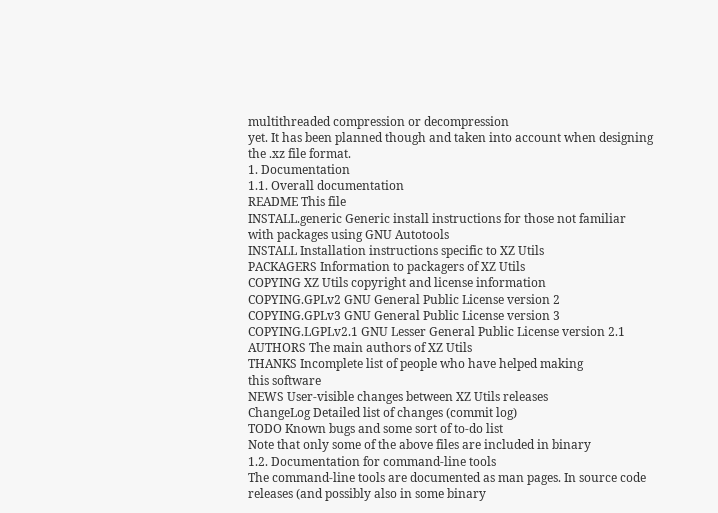multithreaded compression or decompression
yet. It has been planned though and taken into account when designing
the .xz file format.
1. Documentation
1.1. Overall documentation
README This file
INSTALL.generic Generic install instructions for those not familiar
with packages using GNU Autotools
INSTALL Installation instructions specific to XZ Utils
PACKAGERS Information to packagers of XZ Utils
COPYING XZ Utils copyright and license information
COPYING.GPLv2 GNU General Public License version 2
COPYING.GPLv3 GNU General Public License version 3
COPYING.LGPLv2.1 GNU Lesser General Public License version 2.1
AUTHORS The main authors of XZ Utils
THANKS Incomplete list of people who have helped making
this software
NEWS User-visible changes between XZ Utils releases
ChangeLog Detailed list of changes (commit log)
TODO Known bugs and some sort of to-do list
Note that only some of the above files are included in binary
1.2. Documentation for command-line tools
The command-line tools are documented as man pages. In source code
releases (and possibly also in some binary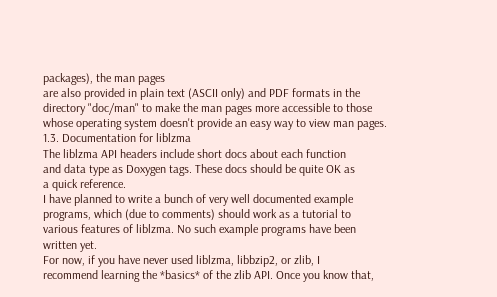packages), the man pages
are also provided in plain text (ASCII only) and PDF formats in the
directory "doc/man" to make the man pages more accessible to those
whose operating system doesn't provide an easy way to view man pages.
1.3. Documentation for liblzma
The liblzma API headers include short docs about each function
and data type as Doxygen tags. These docs should be quite OK as
a quick reference.
I have planned to write a bunch of very well documented example
programs, which (due to comments) should work as a tutorial to
various features of liblzma. No such example programs have been
written yet.
For now, if you have never used liblzma, libbzip2, or zlib, I
recommend learning the *basics* of the zlib API. Once you know that,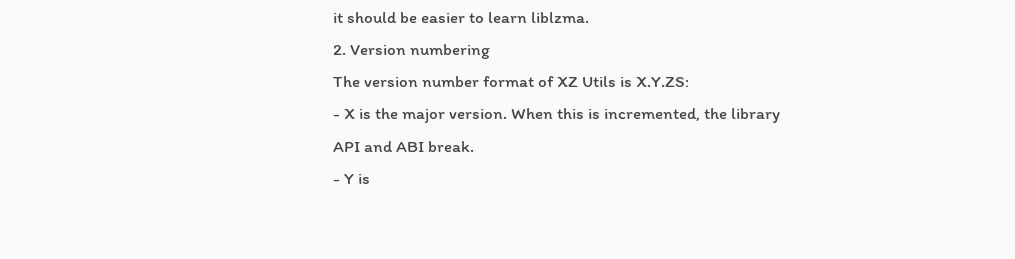it should be easier to learn liblzma.
2. Version numbering
The version number format of XZ Utils is X.Y.ZS:
- X is the major version. When this is incremented, the library
API and ABI break.
- Y is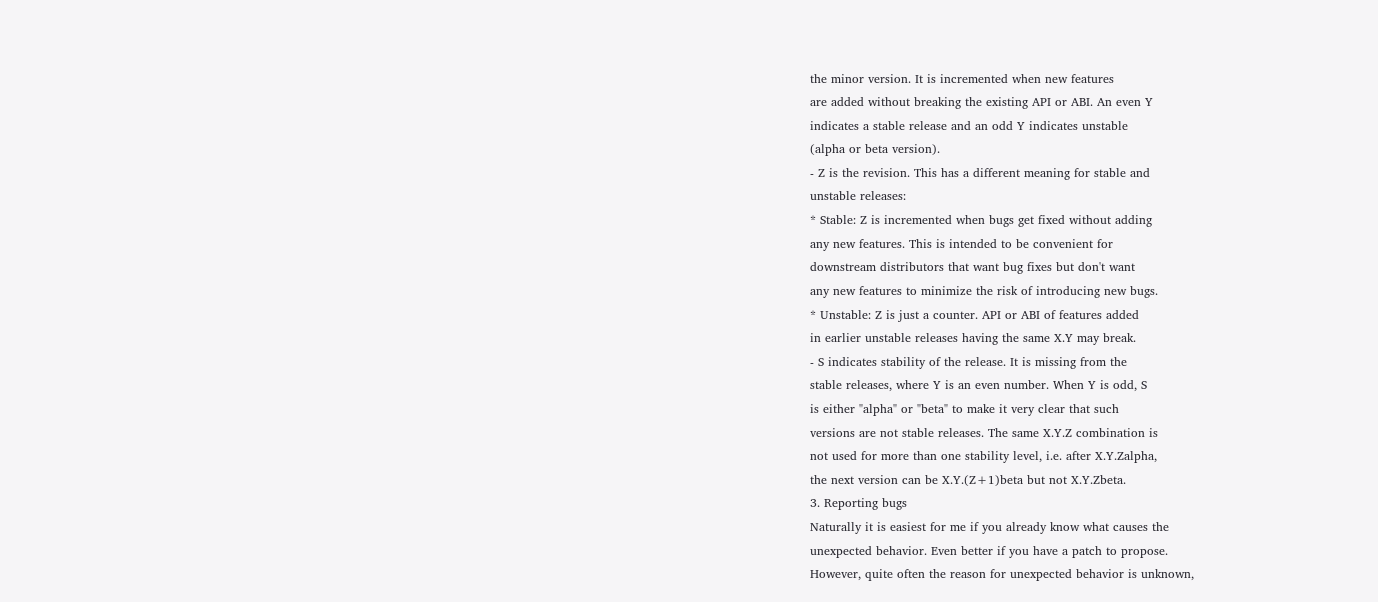the minor version. It is incremented when new features
are added without breaking the existing API or ABI. An even Y
indicates a stable release and an odd Y indicates unstable
(alpha or beta version).
- Z is the revision. This has a different meaning for stable and
unstable releases:
* Stable: Z is incremented when bugs get fixed without adding
any new features. This is intended to be convenient for
downstream distributors that want bug fixes but don't want
any new features to minimize the risk of introducing new bugs.
* Unstable: Z is just a counter. API or ABI of features added
in earlier unstable releases having the same X.Y may break.
- S indicates stability of the release. It is missing from the
stable releases, where Y is an even number. When Y is odd, S
is either "alpha" or "beta" to make it very clear that such
versions are not stable releases. The same X.Y.Z combination is
not used for more than one stability level, i.e. after X.Y.Zalpha,
the next version can be X.Y.(Z+1)beta but not X.Y.Zbeta.
3. Reporting bugs
Naturally it is easiest for me if you already know what causes the
unexpected behavior. Even better if you have a patch to propose.
However, quite often the reason for unexpected behavior is unknown,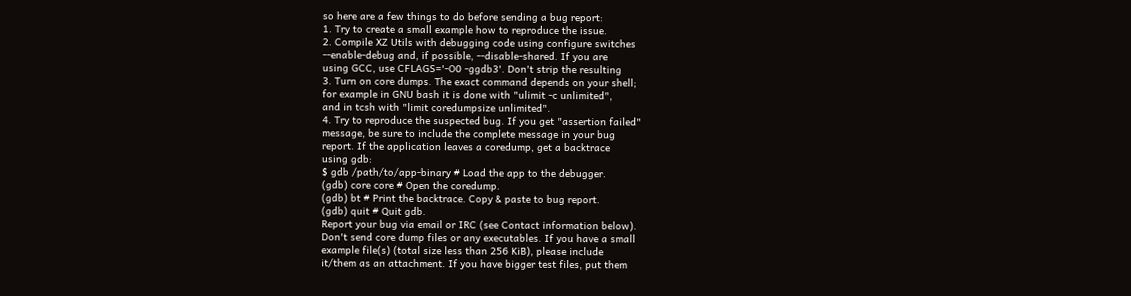so here are a few things to do before sending a bug report:
1. Try to create a small example how to reproduce the issue.
2. Compile XZ Utils with debugging code using configure switches
--enable-debug and, if possible, --disable-shared. If you are
using GCC, use CFLAGS='-O0 -ggdb3'. Don't strip the resulting
3. Turn on core dumps. The exact command depends on your shell;
for example in GNU bash it is done with "ulimit -c unlimited",
and in tcsh with "limit coredumpsize unlimited".
4. Try to reproduce the suspected bug. If you get "assertion failed"
message, be sure to include the complete message in your bug
report. If the application leaves a coredump, get a backtrace
using gdb:
$ gdb /path/to/app-binary # Load the app to the debugger.
(gdb) core core # Open the coredump.
(gdb) bt # Print the backtrace. Copy & paste to bug report.
(gdb) quit # Quit gdb.
Report your bug via email or IRC (see Contact information below).
Don't send core dump files or any executables. If you have a small
example file(s) (total size less than 256 KiB), please include
it/them as an attachment. If you have bigger test files, put them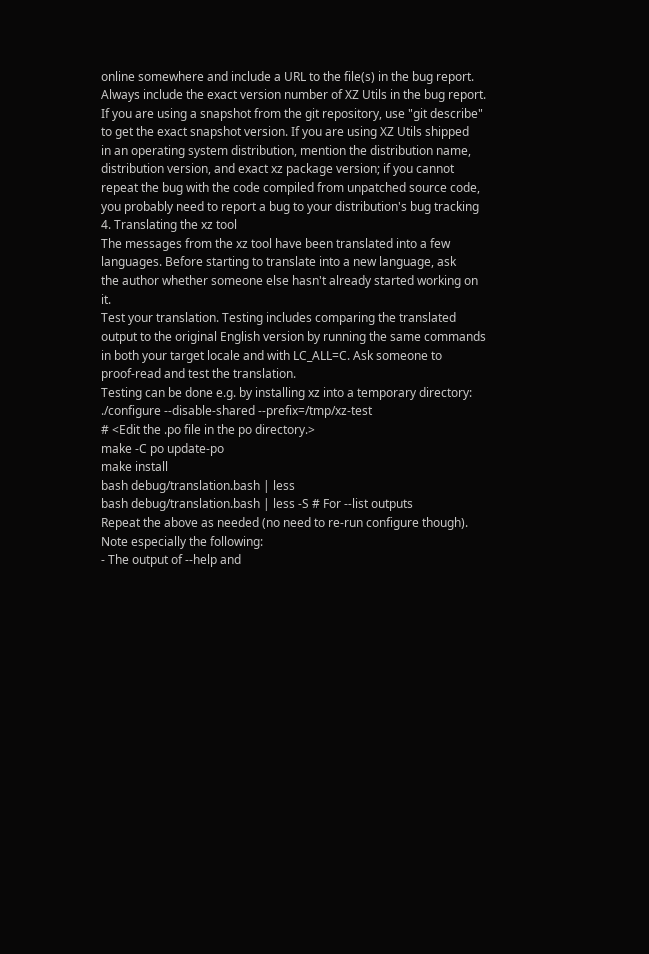online somewhere and include a URL to the file(s) in the bug report.
Always include the exact version number of XZ Utils in the bug report.
If you are using a snapshot from the git repository, use "git describe"
to get the exact snapshot version. If you are using XZ Utils shipped
in an operating system distribution, mention the distribution name,
distribution version, and exact xz package version; if you cannot
repeat the bug with the code compiled from unpatched source code,
you probably need to report a bug to your distribution's bug tracking
4. Translating the xz tool
The messages from the xz tool have been translated into a few
languages. Before starting to translate into a new language, ask
the author whether someone else hasn't already started working on it.
Test your translation. Testing includes comparing the translated
output to the original English version by running the same commands
in both your target locale and with LC_ALL=C. Ask someone to
proof-read and test the translation.
Testing can be done e.g. by installing xz into a temporary directory:
./configure --disable-shared --prefix=/tmp/xz-test
# <Edit the .po file in the po directory.>
make -C po update-po
make install
bash debug/translation.bash | less
bash debug/translation.bash | less -S # For --list outputs
Repeat the above as needed (no need to re-run configure though).
Note especially the following:
- The output of --help and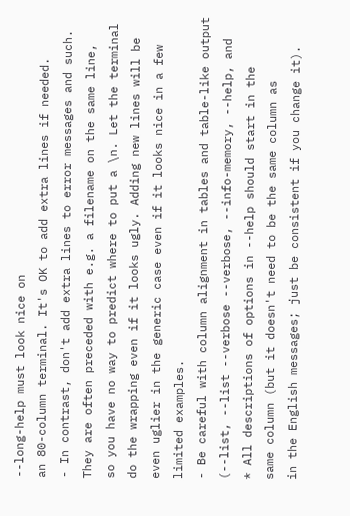--long-help must look nice on
an 80-column terminal. It's OK to add extra lines if needed.
- In contrast, don't add extra lines to error messages and such.
They are often preceded with e.g. a filename on the same line,
so you have no way to predict where to put a \n. Let the terminal
do the wrapping even if it looks ugly. Adding new lines will be
even uglier in the generic case even if it looks nice in a few
limited examples.
- Be careful with column alignment in tables and table-like output
(--list, --list --verbose --verbose, --info-memory, --help, and
* All descriptions of options in --help should start in the
same column (but it doesn't need to be the same column as
in the English messages; just be consistent if you change it).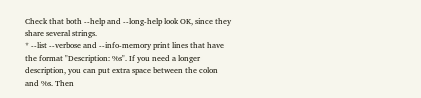Check that both --help and --long-help look OK, since they
share several strings.
* --list --verbose and --info-memory print lines that have
the format "Description: %s". If you need a longer
description, you can put extra space between the colon
and %s. Then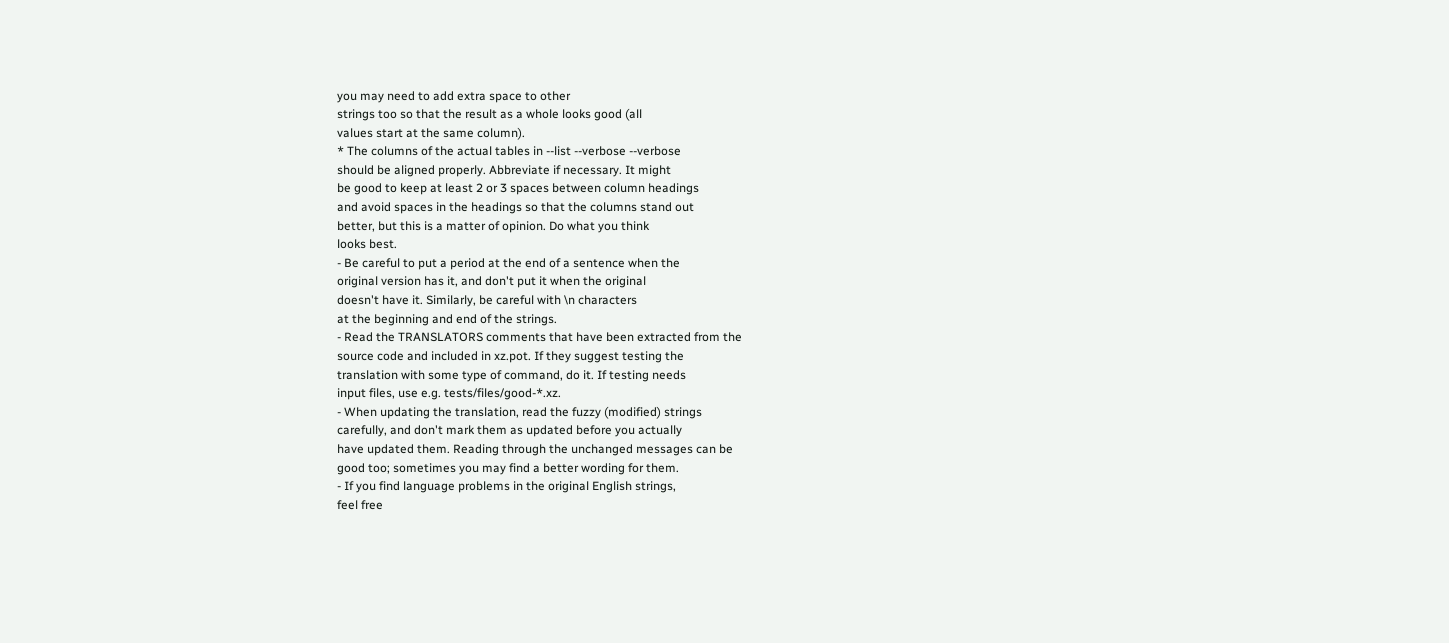you may need to add extra space to other
strings too so that the result as a whole looks good (all
values start at the same column).
* The columns of the actual tables in --list --verbose --verbose
should be aligned properly. Abbreviate if necessary. It might
be good to keep at least 2 or 3 spaces between column headings
and avoid spaces in the headings so that the columns stand out
better, but this is a matter of opinion. Do what you think
looks best.
- Be careful to put a period at the end of a sentence when the
original version has it, and don't put it when the original
doesn't have it. Similarly, be careful with \n characters
at the beginning and end of the strings.
- Read the TRANSLATORS comments that have been extracted from the
source code and included in xz.pot. If they suggest testing the
translation with some type of command, do it. If testing needs
input files, use e.g. tests/files/good-*.xz.
- When updating the translation, read the fuzzy (modified) strings
carefully, and don't mark them as updated before you actually
have updated them. Reading through the unchanged messages can be
good too; sometimes you may find a better wording for them.
- If you find language problems in the original English strings,
feel free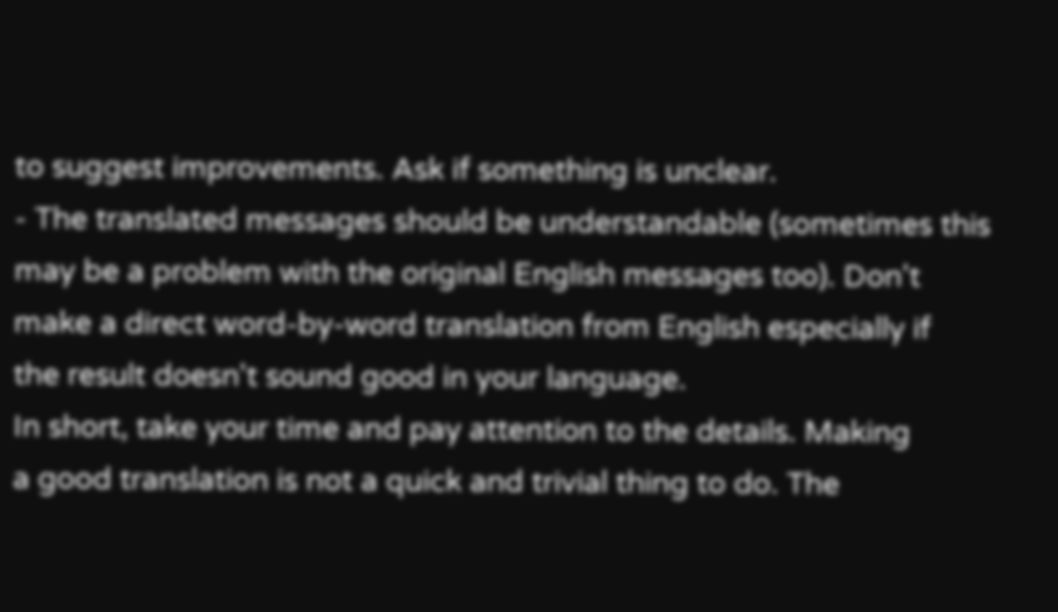to suggest improvements. Ask if something is unclear.
- The translated messages should be understandable (sometimes this
may be a problem with the original English messages too). Don't
make a direct word-by-word translation from English especially if
the result doesn't sound good in your language.
In short, take your time and pay attention to the details. Making
a good translation is not a quick and trivial thing to do. The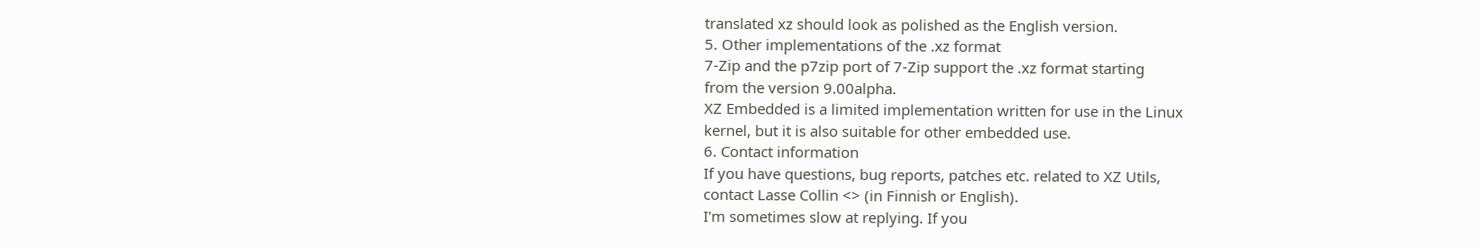translated xz should look as polished as the English version.
5. Other implementations of the .xz format
7-Zip and the p7zip port of 7-Zip support the .xz format starting
from the version 9.00alpha.
XZ Embedded is a limited implementation written for use in the Linux
kernel, but it is also suitable for other embedded use.
6. Contact information
If you have questions, bug reports, patches etc. related to XZ Utils,
contact Lasse Collin <> (in Finnish or English).
I'm sometimes slow at replying. If you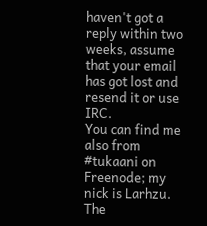haven't got a reply within two
weeks, assume that your email has got lost and resend it or use IRC.
You can find me also from #tukaani on Freenode; my nick is Larhzu.
The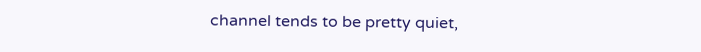channel tends to be pretty quiet,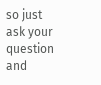so just ask your question and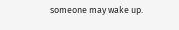someone may wake up.